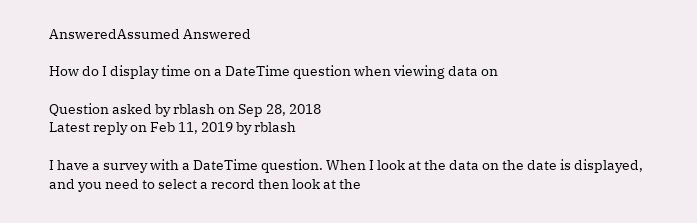AnsweredAssumed Answered

How do I display time on a DateTime question when viewing data on

Question asked by rblash on Sep 28, 2018
Latest reply on Feb 11, 2019 by rblash

I have a survey with a DateTime question. When I look at the data on the date is displayed, and you need to select a record then look at the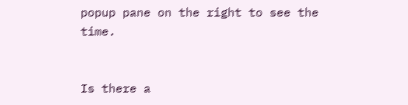popup pane on the right to see the time.


Is there a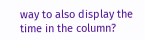way to also display the time in the column?